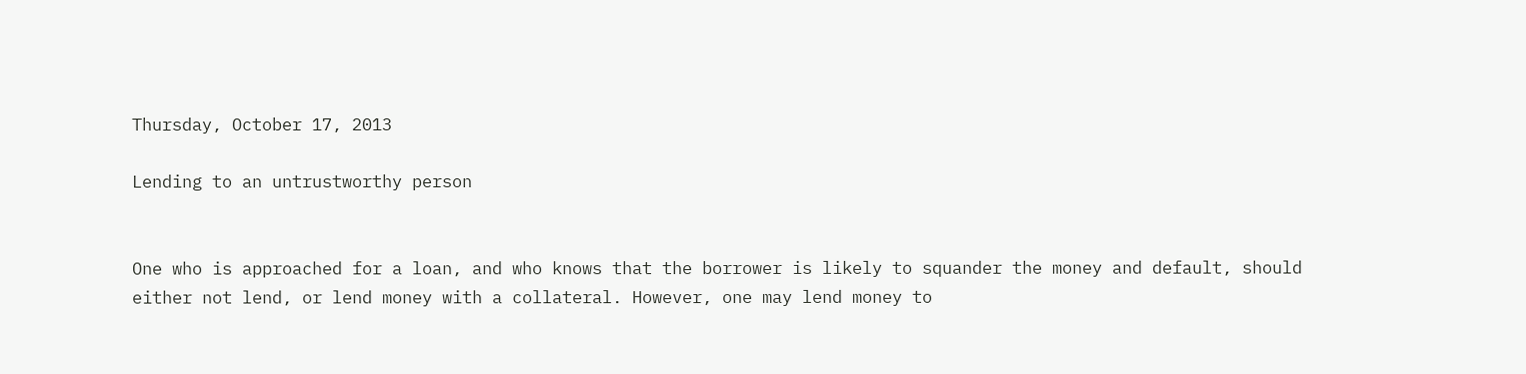Thursday, October 17, 2013

Lending to an untrustworthy person


One who is approached for a loan, and who knows that the borrower is likely to squander the money and default, should either not lend, or lend money with a collateral. However, one may lend money to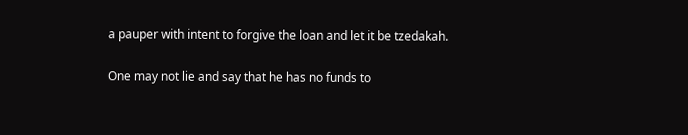a pauper with intent to forgive the loan and let it be tzedakah.

One may not lie and say that he has no funds to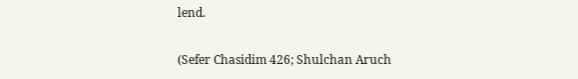lend.

(Sefer Chasidim 426; Shulchan Aruch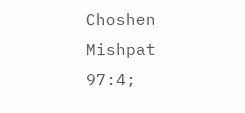Choshen Mishpat 97:4;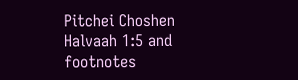Pitchei Choshen Halvaah 1:5 and footnotes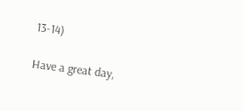13-14)

Have a great day,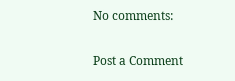No comments:

Post a Comment